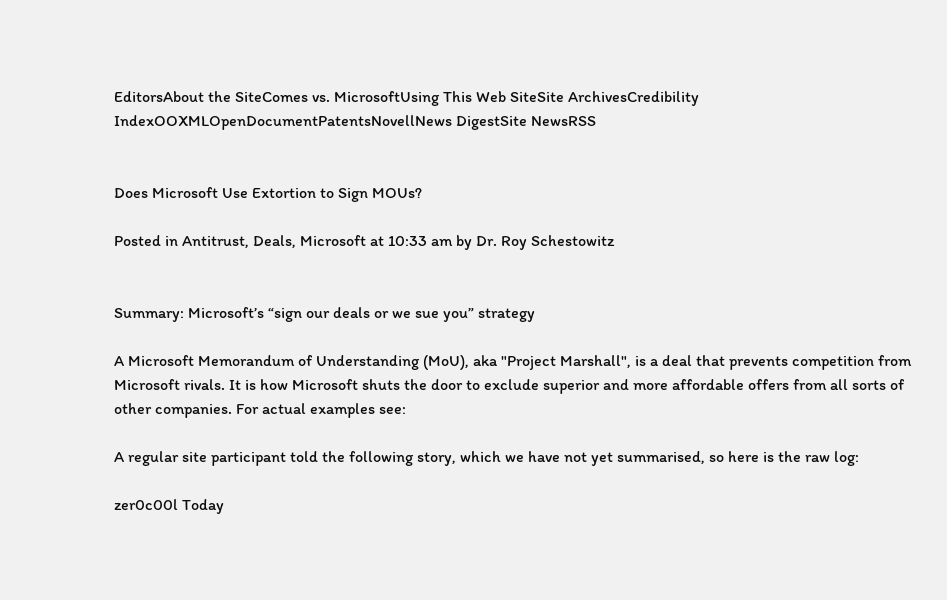EditorsAbout the SiteComes vs. MicrosoftUsing This Web SiteSite ArchivesCredibility IndexOOXMLOpenDocumentPatentsNovellNews DigestSite NewsRSS


Does Microsoft Use Extortion to Sign MOUs?

Posted in Antitrust, Deals, Microsoft at 10:33 am by Dr. Roy Schestowitz


Summary: Microsoft’s “sign our deals or we sue you” strategy

A Microsoft Memorandum of Understanding (MoU), aka "Project Marshall", is a deal that prevents competition from Microsoft rivals. It is how Microsoft shuts the door to exclude superior and more affordable offers from all sorts of other companies. For actual examples see:

A regular site participant told the following story, which we have not yet summarised, so here is the raw log:

zer0c00l Today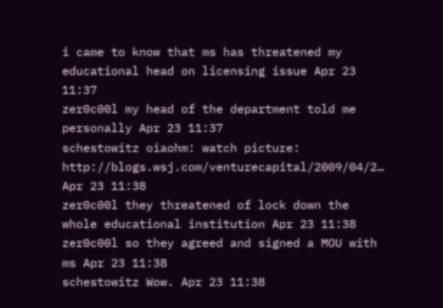i came to know that ms has threatened my educational head on licensing issue Apr 23 11:37
zer0c00l my head of the department told me personally Apr 23 11:37
schestowitz oiaohm: watch picture: http://blogs.wsj.com/venturecapital/2009/04/2… Apr 23 11:38
zer0c00l they threatened of lock down the whole educational institution Apr 23 11:38
zer0c00l so they agreed and signed a MOU with ms Apr 23 11:38
schestowitz Wow. Apr 23 11:38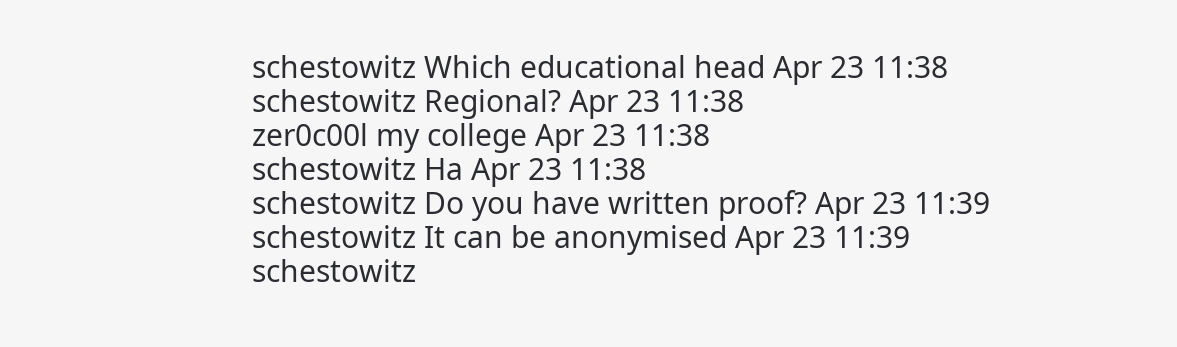schestowitz Which educational head Apr 23 11:38
schestowitz Regional? Apr 23 11:38
zer0c00l my college Apr 23 11:38
schestowitz Ha Apr 23 11:38
schestowitz Do you have written proof? Apr 23 11:39
schestowitz It can be anonymised Apr 23 11:39
schestowitz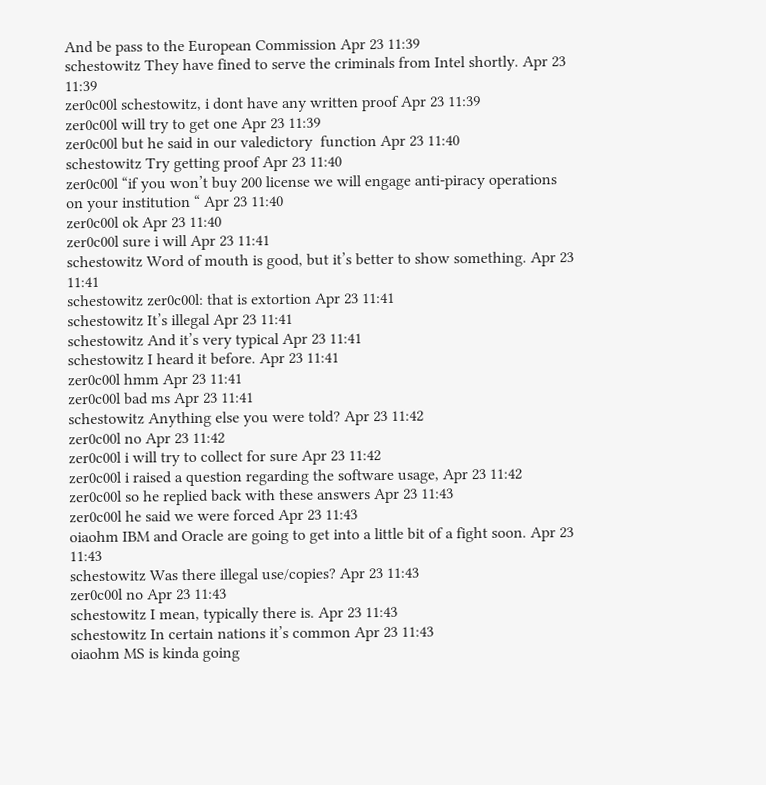And be pass to the European Commission Apr 23 11:39
schestowitz They have fined to serve the criminals from Intel shortly. Apr 23 11:39
zer0c00l schestowitz, i dont have any written proof Apr 23 11:39
zer0c00l will try to get one Apr 23 11:39
zer0c00l but he said in our valedictory  function Apr 23 11:40
schestowitz Try getting proof Apr 23 11:40
zer0c00l “if you won’t buy 200 license we will engage anti-piracy operations on your institution “ Apr 23 11:40
zer0c00l ok Apr 23 11:40
zer0c00l sure i will Apr 23 11:41
schestowitz Word of mouth is good, but it’s better to show something. Apr 23 11:41
schestowitz zer0c00l: that is extortion Apr 23 11:41
schestowitz It’s illegal Apr 23 11:41
schestowitz And it’s very typical Apr 23 11:41
schestowitz I heard it before. Apr 23 11:41
zer0c00l hmm Apr 23 11:41
zer0c00l bad ms Apr 23 11:41
schestowitz Anything else you were told? Apr 23 11:42
zer0c00l no Apr 23 11:42
zer0c00l i will try to collect for sure Apr 23 11:42
zer0c00l i raised a question regarding the software usage, Apr 23 11:42
zer0c00l so he replied back with these answers Apr 23 11:43
zer0c00l he said we were forced Apr 23 11:43
oiaohm IBM and Oracle are going to get into a little bit of a fight soon. Apr 23 11:43
schestowitz Was there illegal use/copies? Apr 23 11:43
zer0c00l no Apr 23 11:43
schestowitz I mean, typically there is. Apr 23 11:43
schestowitz In certain nations it’s common Apr 23 11:43
oiaohm MS is kinda going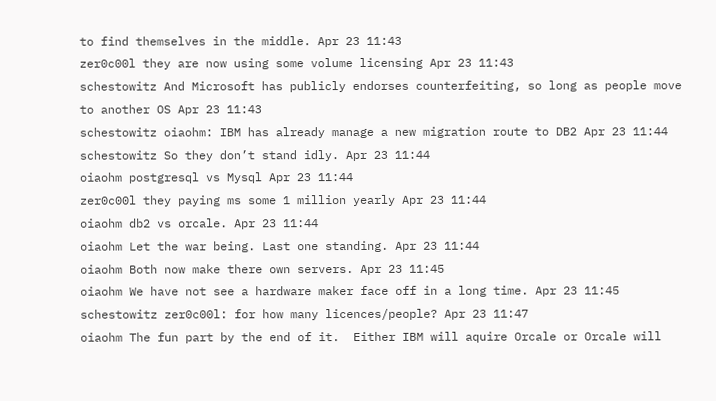to find themselves in the middle. Apr 23 11:43
zer0c00l they are now using some volume licensing Apr 23 11:43
schestowitz And Microsoft has publicly endorses counterfeiting, so long as people move to another OS Apr 23 11:43
schestowitz oiaohm: IBM has already manage a new migration route to DB2 Apr 23 11:44
schestowitz So they don’t stand idly. Apr 23 11:44
oiaohm postgresql vs Mysql Apr 23 11:44
zer0c00l they paying ms some 1 million yearly Apr 23 11:44
oiaohm db2 vs orcale. Apr 23 11:44
oiaohm Let the war being. Last one standing. Apr 23 11:44
oiaohm Both now make there own servers. Apr 23 11:45
oiaohm We have not see a hardware maker face off in a long time. Apr 23 11:45
schestowitz zer0c00l: for how many licences/people? Apr 23 11:47
oiaohm The fun part by the end of it.  Either IBM will aquire Orcale or Orcale will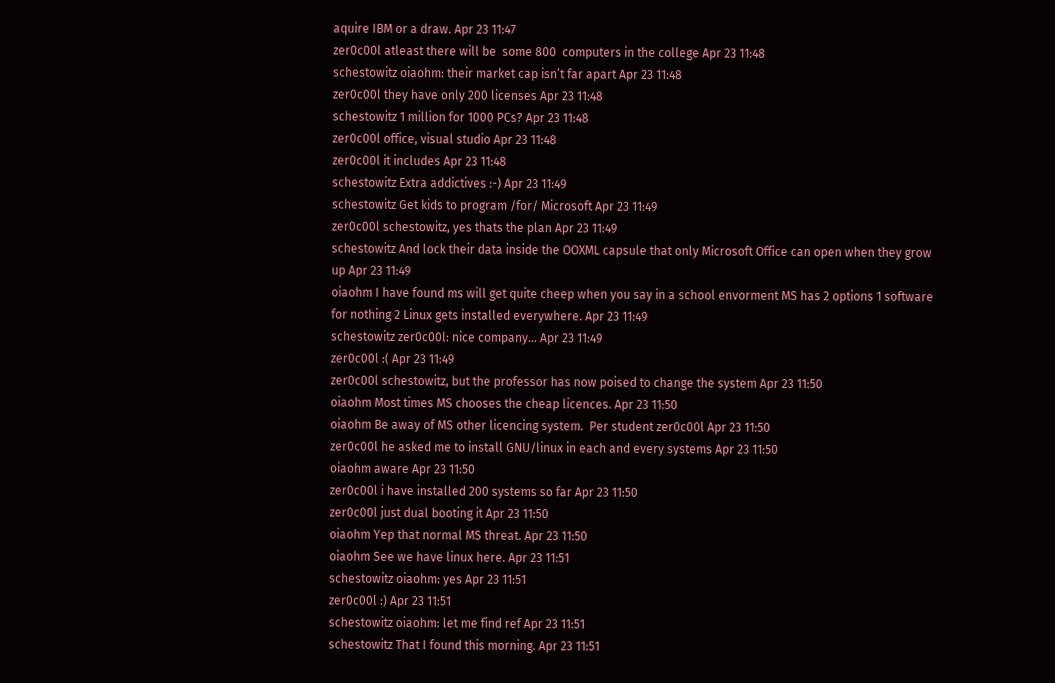aquire IBM or a draw. Apr 23 11:47
zer0c00l atleast there will be  some 800  computers in the college Apr 23 11:48
schestowitz oiaohm: their market cap isn’t far apart Apr 23 11:48
zer0c00l they have only 200 licenses Apr 23 11:48
schestowitz 1 million for 1000 PCs? Apr 23 11:48
zer0c00l office, visual studio Apr 23 11:48
zer0c00l it includes Apr 23 11:48
schestowitz Extra addictives :-) Apr 23 11:49
schestowitz Get kids to program /for/ Microsoft Apr 23 11:49
zer0c00l schestowitz, yes thats the plan Apr 23 11:49
schestowitz And lock their data inside the OOXML capsule that only Microsoft Office can open when they grow up Apr 23 11:49
oiaohm I have found ms will get quite cheep when you say in a school envorment MS has 2 options 1 software for nothing 2 Linux gets installed everywhere. Apr 23 11:49
schestowitz zer0c00l: nice company… Apr 23 11:49
zer0c00l :( Apr 23 11:49
zer0c00l schestowitz, but the professor has now poised to change the system Apr 23 11:50
oiaohm Most times MS chooses the cheap licences. Apr 23 11:50
oiaohm Be away of MS other licencing system.  Per student zer0c00l Apr 23 11:50
zer0c00l he asked me to install GNU/linux in each and every systems Apr 23 11:50
oiaohm aware Apr 23 11:50
zer0c00l i have installed 200 systems so far Apr 23 11:50
zer0c00l just dual booting it Apr 23 11:50
oiaohm Yep that normal MS threat. Apr 23 11:50
oiaohm See we have linux here. Apr 23 11:51
schestowitz oiaohm: yes Apr 23 11:51
zer0c00l :) Apr 23 11:51
schestowitz oiaohm: let me find ref Apr 23 11:51
schestowitz That I found this morning. Apr 23 11:51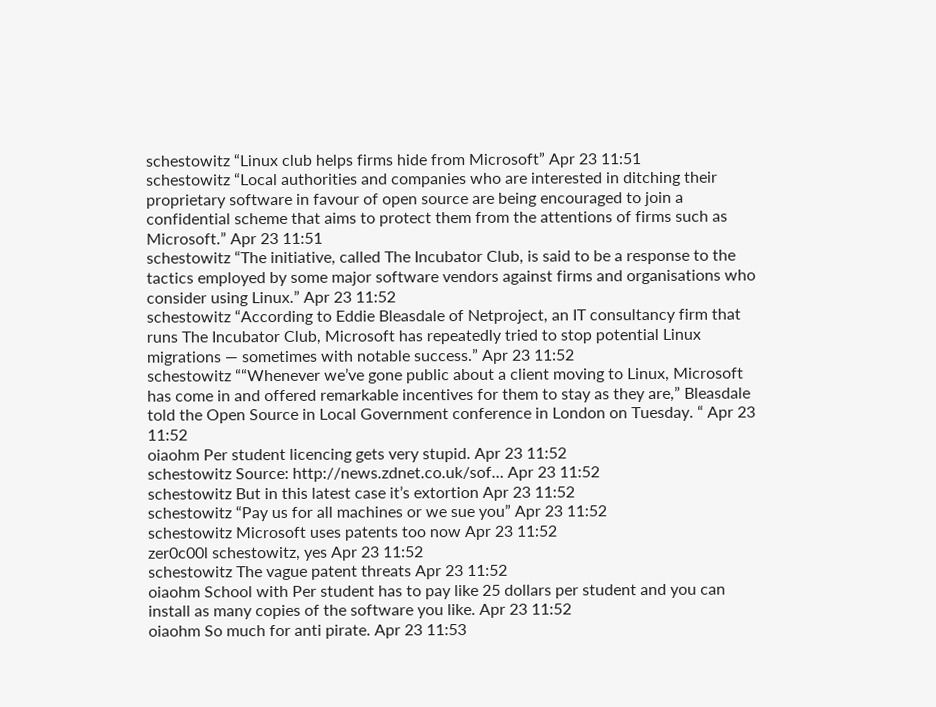schestowitz “Linux club helps firms hide from Microsoft” Apr 23 11:51
schestowitz “Local authorities and companies who are interested in ditching their proprietary software in favour of open source are being encouraged to join a confidential scheme that aims to protect them from the attentions of firms such as Microsoft.” Apr 23 11:51
schestowitz “The initiative, called The Incubator Club, is said to be a response to the tactics employed by some major software vendors against firms and organisations who consider using Linux.” Apr 23 11:52
schestowitz “According to Eddie Bleasdale of Netproject, an IT consultancy firm that runs The Incubator Club, Microsoft has repeatedly tried to stop potential Linux migrations — sometimes with notable success.” Apr 23 11:52
schestowitz ““Whenever we’ve gone public about a client moving to Linux, Microsoft has come in and offered remarkable incentives for them to stay as they are,” Bleasdale told the Open Source in Local Government conference in London on Tuesday. “ Apr 23 11:52
oiaohm Per student licencing gets very stupid. Apr 23 11:52
schestowitz Source: http://news.zdnet.co.uk/sof… Apr 23 11:52
schestowitz But in this latest case it’s extortion Apr 23 11:52
schestowitz “Pay us for all machines or we sue you” Apr 23 11:52
schestowitz Microsoft uses patents too now Apr 23 11:52
zer0c00l schestowitz, yes Apr 23 11:52
schestowitz The vague patent threats Apr 23 11:52
oiaohm School with Per student has to pay like 25 dollars per student and you can install as many copies of the software you like. Apr 23 11:52
oiaohm So much for anti pirate. Apr 23 11:53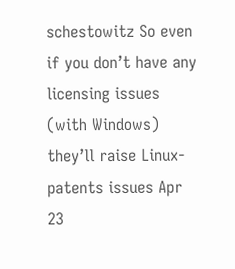schestowitz So even if you don’t have any licensing issues (with Windows) they’ll raise Linux-patents issues Apr 23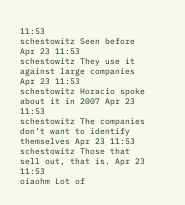11:53
schestowitz Seen before Apr 23 11:53
schestowitz They use it against large companies Apr 23 11:53
schestowitz Horacio spoke about it in 2007 Apr 23 11:53
schestowitz The companies don’t want to identify themselves Apr 23 11:53
schestowitz Those that sell out, that is. Apr 23 11:53
oiaohm Lot of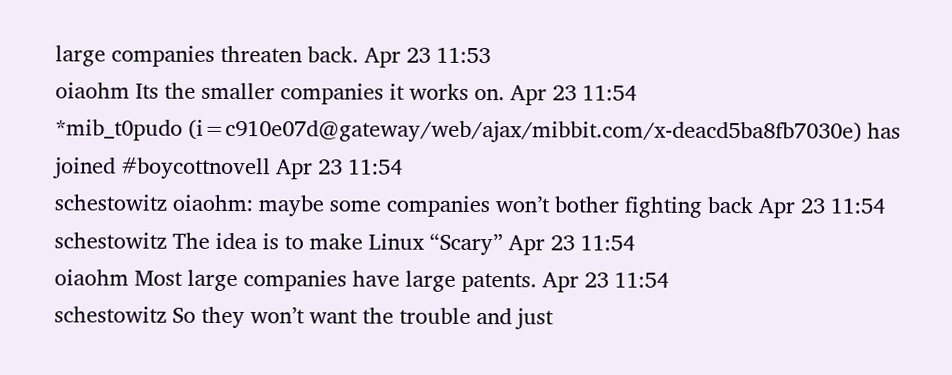large companies threaten back. Apr 23 11:53
oiaohm Its the smaller companies it works on. Apr 23 11:54
*mib_t0pudo (i=c910e07d@gateway/web/ajax/mibbit.com/x-deacd5ba8fb7030e) has joined #boycottnovell Apr 23 11:54
schestowitz oiaohm: maybe some companies won’t bother fighting back Apr 23 11:54
schestowitz The idea is to make Linux “Scary” Apr 23 11:54
oiaohm Most large companies have large patents. Apr 23 11:54
schestowitz So they won’t want the trouble and just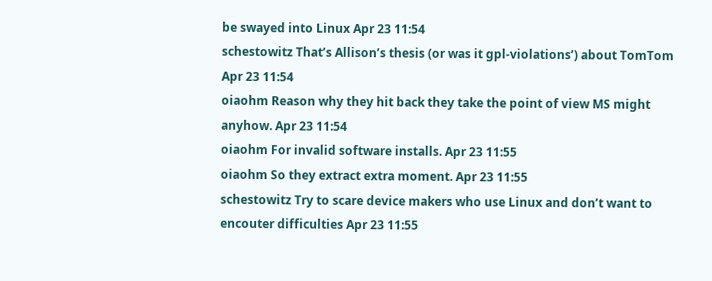be swayed into Linux Apr 23 11:54
schestowitz That’s Allison’s thesis (or was it gpl-violations’) about TomTom Apr 23 11:54
oiaohm Reason why they hit back they take the point of view MS might anyhow. Apr 23 11:54
oiaohm For invalid software installs. Apr 23 11:55
oiaohm So they extract extra moment. Apr 23 11:55
schestowitz Try to scare device makers who use Linux and don’t want to encouter difficulties Apr 23 11:55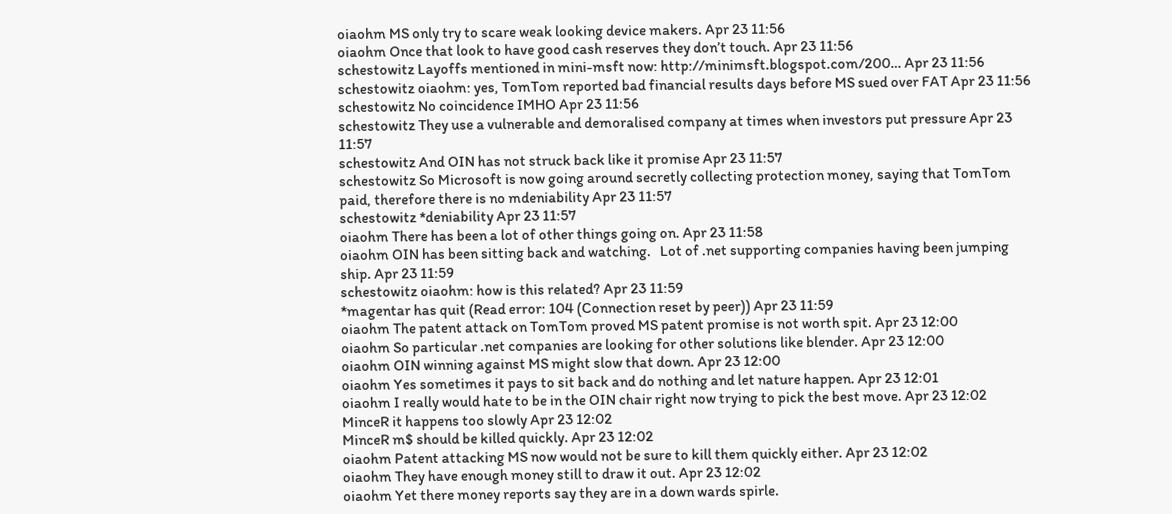oiaohm MS only try to scare weak looking device makers. Apr 23 11:56
oiaohm Once that look to have good cash reserves they don’t touch. Apr 23 11:56
schestowitz Layoffs mentioned in mini-msft now: http://minimsft.blogspot.com/200… Apr 23 11:56
schestowitz oiaohm: yes, TomTom reported bad financial results days before MS sued over FAT Apr 23 11:56
schestowitz No coincidence IMHO Apr 23 11:56
schestowitz They use a vulnerable and demoralised company at times when investors put pressure Apr 23 11:57
schestowitz And OIN has not struck back like it promise Apr 23 11:57
schestowitz So Microsoft is now going around secretly collecting protection money, saying that TomTom paid, therefore there is no mdeniability Apr 23 11:57
schestowitz *deniability Apr 23 11:57
oiaohm There has been a lot of other things going on. Apr 23 11:58
oiaohm OIN has been sitting back and watching.   Lot of .net supporting companies having been jumping ship. Apr 23 11:59
schestowitz oiaohm: how is this related? Apr 23 11:59
*magentar has quit (Read error: 104 (Connection reset by peer)) Apr 23 11:59
oiaohm The patent attack on TomTom proved MS patent promise is not worth spit. Apr 23 12:00
oiaohm So particular .net companies are looking for other solutions like blender. Apr 23 12:00
oiaohm OIN winning against MS might slow that down. Apr 23 12:00
oiaohm Yes sometimes it pays to sit back and do nothing and let nature happen. Apr 23 12:01
oiaohm I really would hate to be in the OIN chair right now trying to pick the best move. Apr 23 12:02
MinceR it happens too slowly Apr 23 12:02
MinceR m$ should be killed quickly. Apr 23 12:02
oiaohm Patent attacking MS now would not be sure to kill them quickly either. Apr 23 12:02
oiaohm They have enough money still to draw it out. Apr 23 12:02
oiaohm Yet there money reports say they are in a down wards spirle.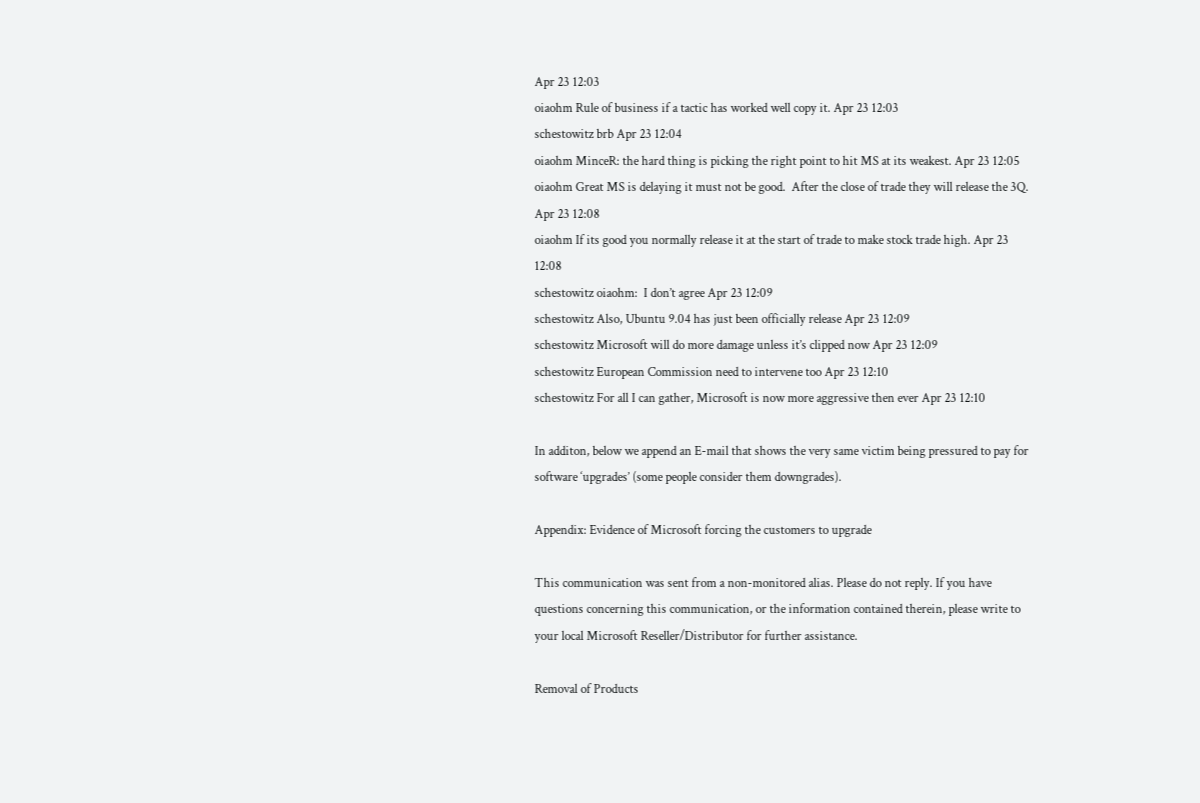Apr 23 12:03
oiaohm Rule of business if a tactic has worked well copy it. Apr 23 12:03
schestowitz brb Apr 23 12:04
oiaohm MinceR: the hard thing is picking the right point to hit MS at its weakest. Apr 23 12:05
oiaohm Great MS is delaying it must not be good.  After the close of trade they will release the 3Q. Apr 23 12:08
oiaohm If its good you normally release it at the start of trade to make stock trade high. Apr 23 12:08
schestowitz oiaohm:  I don’t agree Apr 23 12:09
schestowitz Also, Ubuntu 9.04 has just been officially release Apr 23 12:09
schestowitz Microsoft will do more damage unless it’s clipped now Apr 23 12:09
schestowitz European Commission need to intervene too Apr 23 12:10
schestowitz For all I can gather, Microsoft is now more aggressive then ever Apr 23 12:10

In additon, below we append an E-mail that shows the very same victim being pressured to pay for software ‘upgrades’ (some people consider them downgrades).

Appendix: Evidence of Microsoft forcing the customers to upgrade

This communication was sent from a non-monitored alias. Please do not reply. If you have questions concerning this communication, or the information contained therein, please write to your local Microsoft Reseller/Distributor for further assistance.

Removal of Products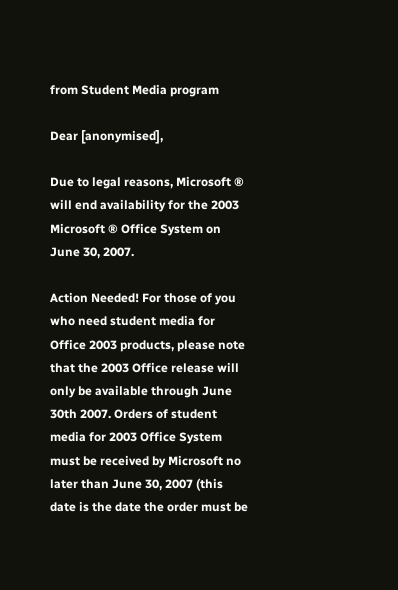from Student Media program

Dear [anonymised],

Due to legal reasons, Microsoft ® will end availability for the 2003 Microsoft ® Office System on June 30, 2007.

Action Needed! For those of you who need student media for Office 2003 products, please note that the 2003 Office release will only be available through June 30th 2007. Orders of student media for 2003 Office System must be received by Microsoft no later than June 30, 2007 (this date is the date the order must be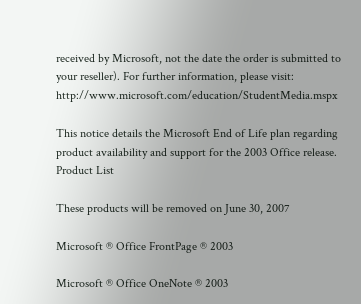received by Microsoft, not the date the order is submitted to your reseller). For further information, please visit: http://www.microsoft.com/education/StudentMedia.mspx

This notice details the Microsoft End of Life plan regarding product availability and support for the 2003 Office release.
Product List

These products will be removed on June 30, 2007

Microsoft ® Office FrontPage ® 2003

Microsoft ® Office OneNote ® 2003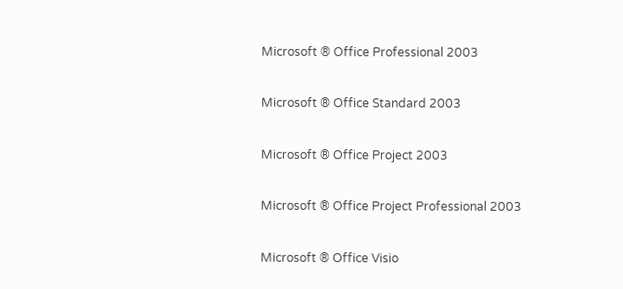Microsoft ® Office Professional 2003

Microsoft ® Office Standard 2003

Microsoft ® Office Project 2003

Microsoft ® Office Project Professional 2003

Microsoft ® Office Visio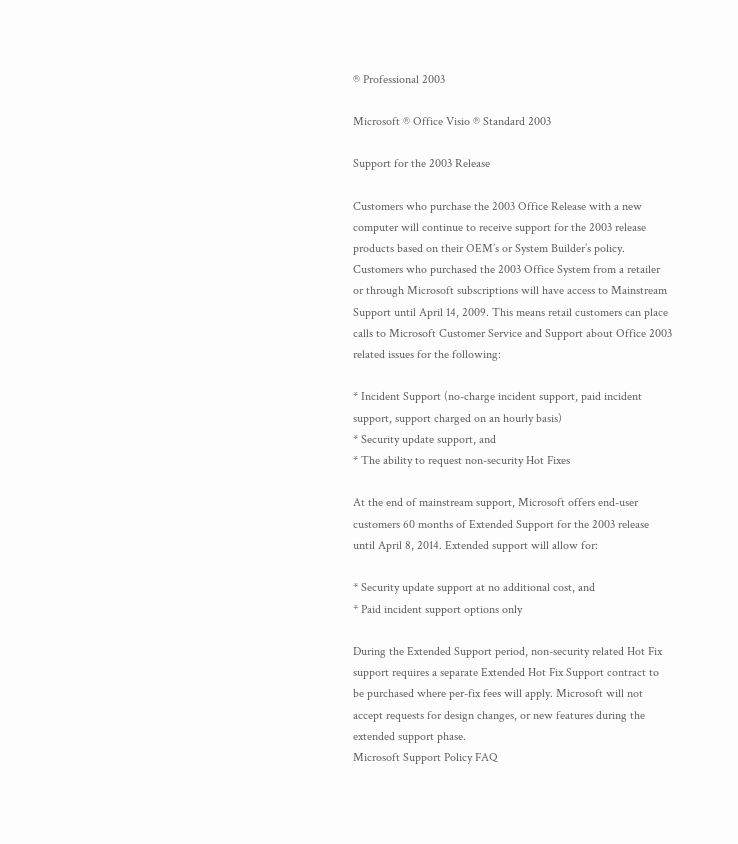® Professional 2003

Microsoft ® Office Visio ® Standard 2003

Support for the 2003 Release

Customers who purchase the 2003 Office Release with a new computer will continue to receive support for the 2003 release products based on their OEM’s or System Builder’s policy. Customers who purchased the 2003 Office System from a retailer or through Microsoft subscriptions will have access to Mainstream Support until April 14, 2009. This means retail customers can place calls to Microsoft Customer Service and Support about Office 2003 related issues for the following:

* Incident Support (no-charge incident support, paid incident support, support charged on an hourly basis)
* Security update support, and
* The ability to request non-security Hot Fixes

At the end of mainstream support, Microsoft offers end-user customers 60 months of Extended Support for the 2003 release until April 8, 2014. Extended support will allow for:

* Security update support at no additional cost, and
* Paid incident support options only

During the Extended Support period, non-security related Hot Fix support requires a separate Extended Hot Fix Support contract to be purchased where per-fix fees will apply. Microsoft will not accept requests for design changes, or new features during the extended support phase.
Microsoft Support Policy FAQ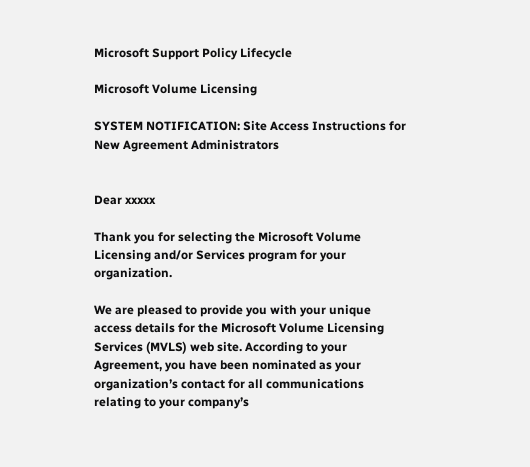Microsoft Support Policy Lifecycle

Microsoft Volume Licensing

SYSTEM NOTIFICATION: Site Access Instructions for New Agreement Administrators


Dear xxxxx

Thank you for selecting the Microsoft Volume Licensing and/or Services program for your organization.

We are pleased to provide you with your unique access details for the Microsoft Volume Licensing Services (MVLS) web site. According to your Agreement, you have been nominated as your organization’s contact for all communications relating to your company’s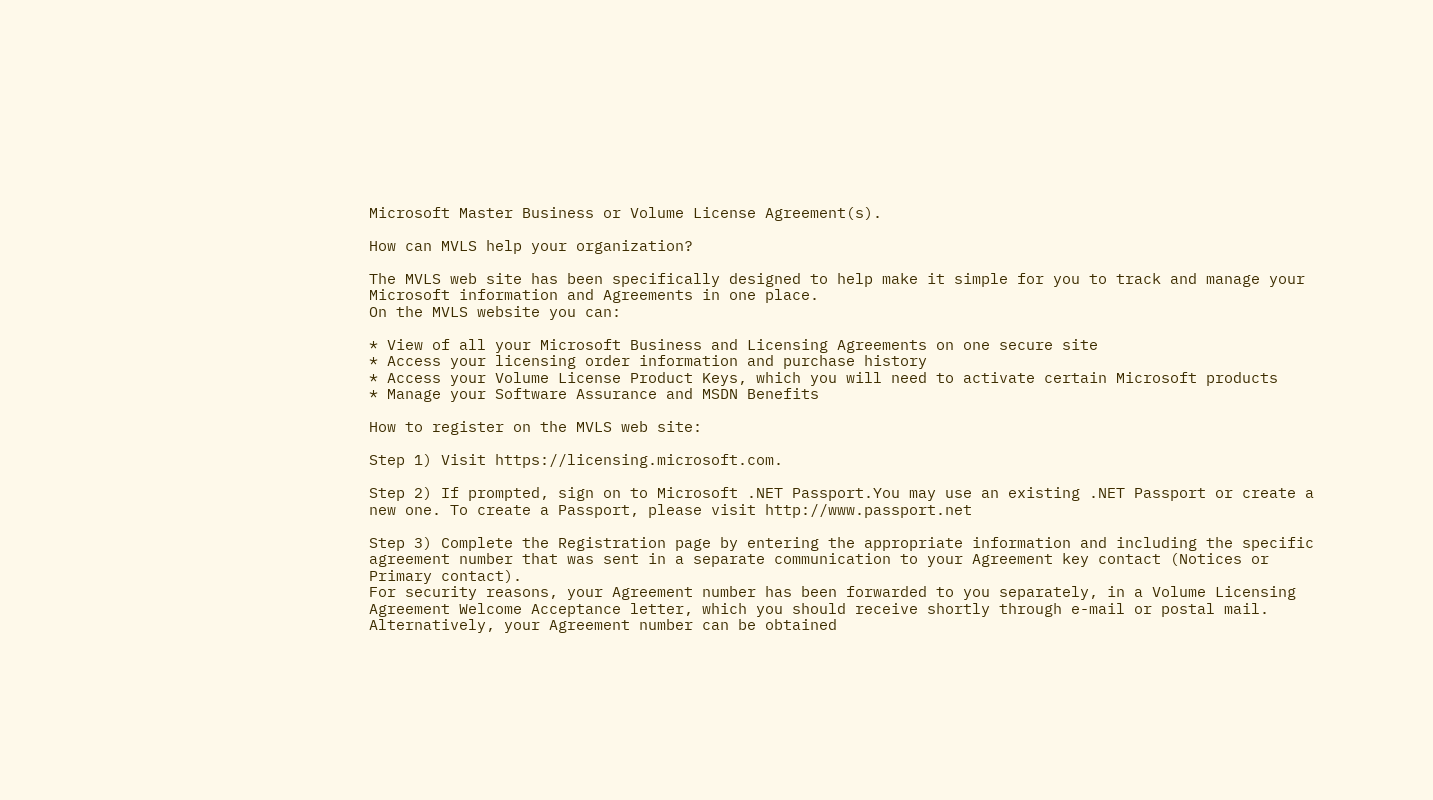Microsoft Master Business or Volume License Agreement(s).

How can MVLS help your organization?

The MVLS web site has been specifically designed to help make it simple for you to track and manage your Microsoft information and Agreements in one place.
On the MVLS website you can:

* View of all your Microsoft Business and Licensing Agreements on one secure site
* Access your licensing order information and purchase history
* Access your Volume License Product Keys, which you will need to activate certain Microsoft products
* Manage your Software Assurance and MSDN Benefits

How to register on the MVLS web site:

Step 1) Visit https://licensing.microsoft.com.

Step 2) If prompted, sign on to Microsoft .NET Passport.You may use an existing .NET Passport or create a new one. To create a Passport, please visit http://www.passport.net

Step 3) Complete the Registration page by entering the appropriate information and including the specific agreement number that was sent in a separate communication to your Agreement key contact (Notices or Primary contact).
For security reasons, your Agreement number has been forwarded to you separately, in a Volume Licensing Agreement Welcome Acceptance letter, which you should receive shortly through e-mail or postal mail. Alternatively, your Agreement number can be obtained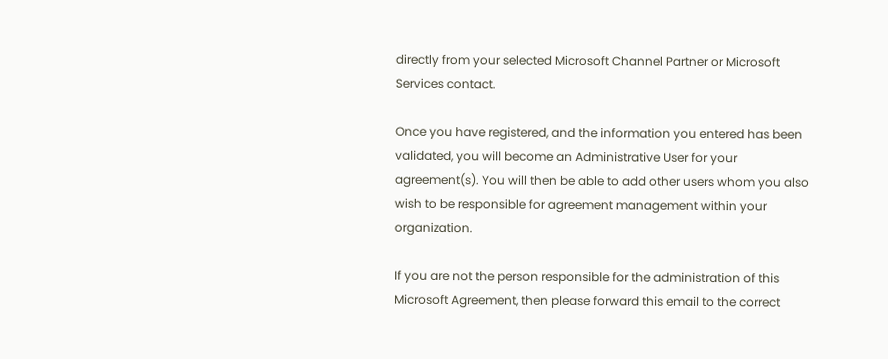directly from your selected Microsoft Channel Partner or Microsoft Services contact.

Once you have registered, and the information you entered has been validated, you will become an Administrative User for your agreement(s). You will then be able to add other users whom you also wish to be responsible for agreement management within your organization.

If you are not the person responsible for the administration of this Microsoft Agreement, then please forward this email to the correct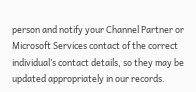person and notify your Channel Partner or Microsoft Services contact of the correct individual’s contact details, so they may be updated appropriately in our records.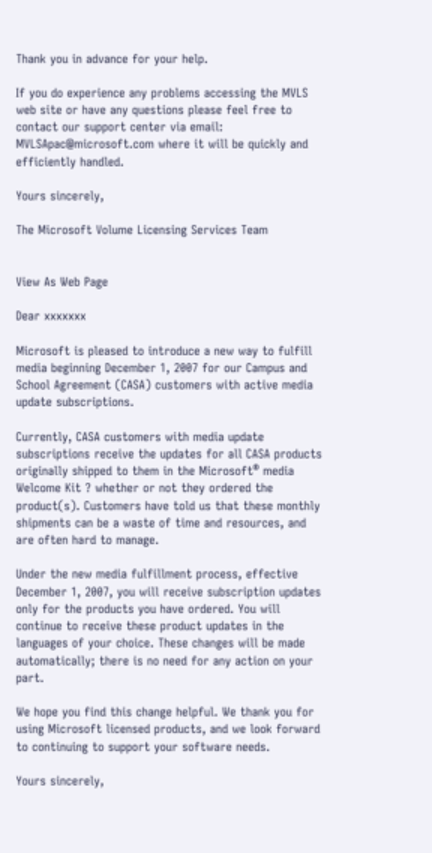Thank you in advance for your help.

If you do experience any problems accessing the MVLS web site or have any questions please feel free to contact our support center via email: MVLSApac@microsoft.com where it will be quickly and efficiently handled.

Yours sincerely,

The Microsoft Volume Licensing Services Team


View As Web Page

Dear xxxxxxx

Microsoft is pleased to introduce a new way to fulfill media beginning December 1, 2007 for our Campus and School Agreement (CASA) customers with active media update subscriptions.

Currently, CASA customers with media update subscriptions receive the updates for all CASA products originally shipped to them in the Microsoft® media Welcome Kit ? whether or not they ordered the product(s). Customers have told us that these monthly shipments can be a waste of time and resources, and are often hard to manage.

Under the new media fulfillment process, effective December 1, 2007, you will receive subscription updates only for the products you have ordered. You will continue to receive these product updates in the languages of your choice. These changes will be made automatically; there is no need for any action on your part.

We hope you find this change helpful. We thank you for using Microsoft licensed products, and we look forward to continuing to support your software needs.

Yours sincerely,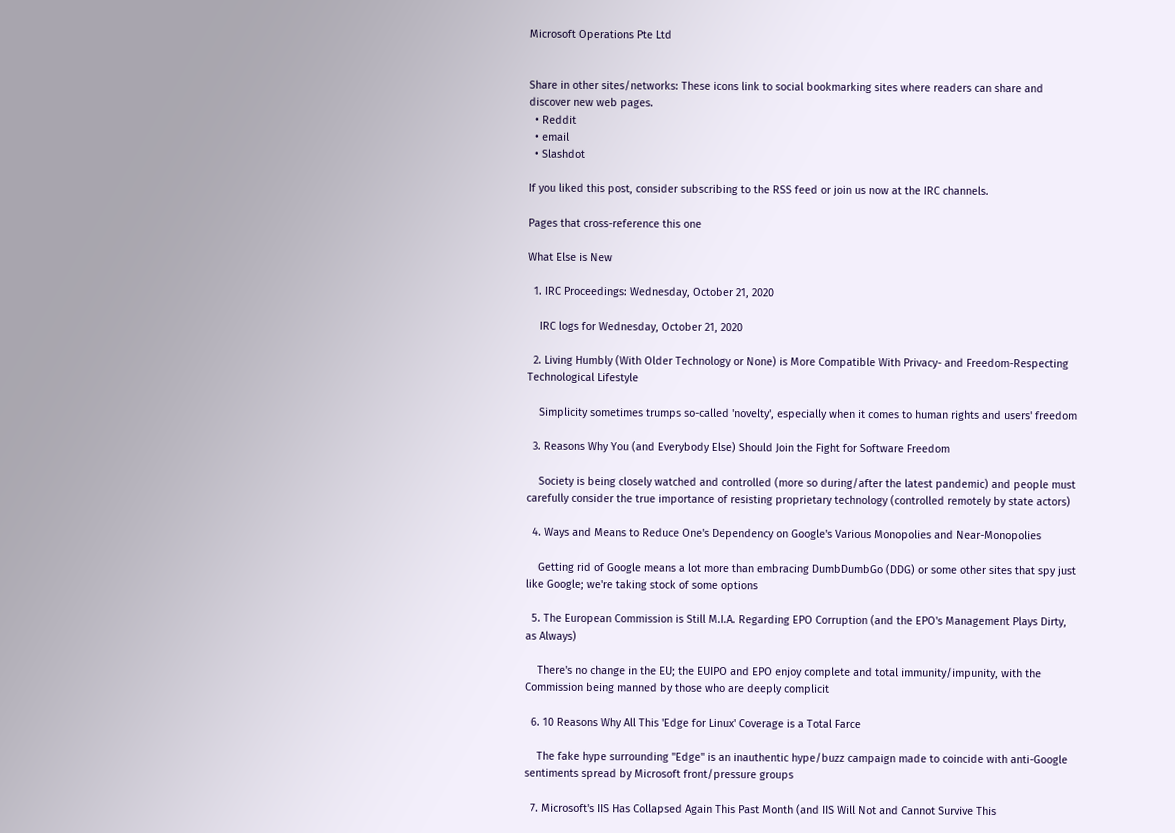Microsoft Operations Pte Ltd


Share in other sites/networks: These icons link to social bookmarking sites where readers can share and discover new web pages.
  • Reddit
  • email
  • Slashdot

If you liked this post, consider subscribing to the RSS feed or join us now at the IRC channels.

Pages that cross-reference this one

What Else is New

  1. IRC Proceedings: Wednesday, October 21, 2020

    IRC logs for Wednesday, October 21, 2020

  2. Living Humbly (With Older Technology or None) is More Compatible With Privacy- and Freedom-Respecting Technological Lifestyle

    Simplicity sometimes trumps so-called 'novelty', especially when it comes to human rights and users' freedom

  3. Reasons Why You (and Everybody Else) Should Join the Fight for Software Freedom

    Society is being closely watched and controlled (more so during/after the latest pandemic) and people must carefully consider the true importance of resisting proprietary technology (controlled remotely by state actors)

  4. Ways and Means to Reduce One's Dependency on Google's Various Monopolies and Near-Monopolies

    Getting rid of Google means a lot more than embracing DumbDumbGo (DDG) or some other sites that spy just like Google; we're taking stock of some options

  5. The European Commission is Still M.I.A. Regarding EPO Corruption (and the EPO's Management Plays Dirty, as Always)

    There's no change in the EU; the EUIPO and EPO enjoy complete and total immunity/impunity, with the Commission being manned by those who are deeply complicit

  6. 10 Reasons Why All This 'Edge for Linux' Coverage is a Total Farce

    The fake hype surrounding "Edge" is an inauthentic hype/buzz campaign made to coincide with anti-Google sentiments spread by Microsoft front/pressure groups

  7. Microsoft's IIS Has Collapsed Again This Past Month (and IIS Will Not and Cannot Survive This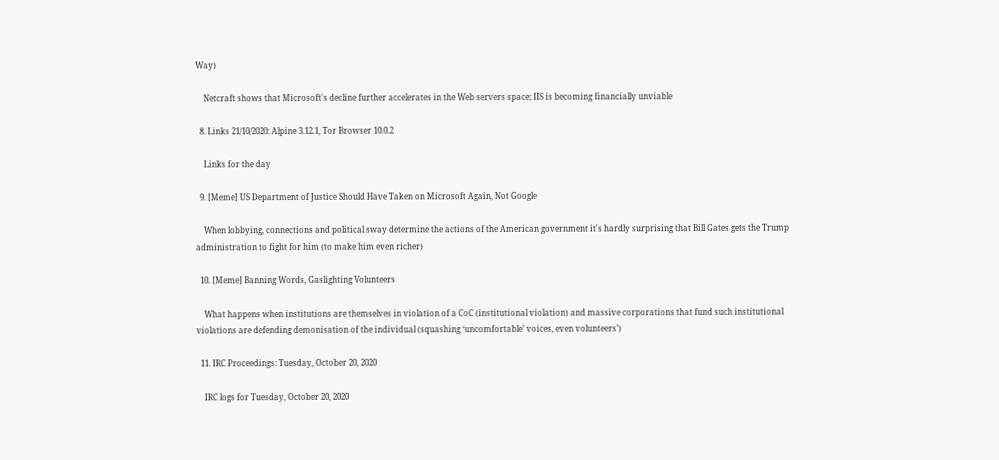Way)

    Netcraft shows that Microsoft's decline further accelerates in the Web servers space; IIS is becoming financially unviable

  8. Links 21/10/2020: Alpine 3.12.1, Tor Browser 10.0.2

    Links for the day

  9. [Meme] US Department of Justice Should Have Taken on Microsoft Again, Not Google

    When lobbying, connections and political sway determine the actions of the American government it's hardly surprising that Bill Gates gets the Trump administration to fight for him (to make him even richer)

  10. [Meme] Banning Words, Gaslighting Volunteers

    What happens when institutions are themselves in violation of a CoC (institutional violation) and massive corporations that fund such institutional violations are defending demonisation of the individual (squashing ‘uncomfortable’ voices, even volunteers’)

  11. IRC Proceedings: Tuesday, October 20, 2020

    IRC logs for Tuesday, October 20, 2020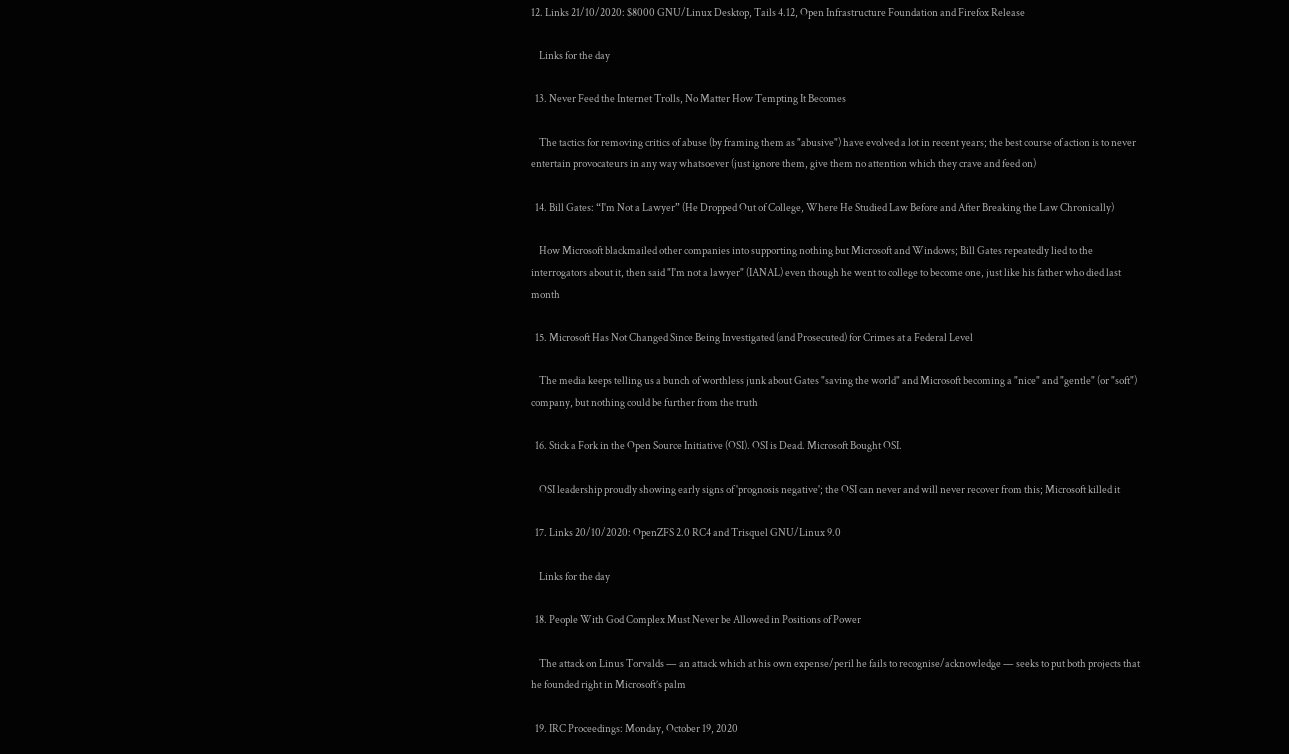12. Links 21/10/2020: $8000 GNU/Linux Desktop, Tails 4.12, Open Infrastructure Foundation and Firefox Release

    Links for the day

  13. Never Feed the Internet Trolls, No Matter How Tempting It Becomes

    The tactics for removing critics of abuse (by framing them as "abusive") have evolved a lot in recent years; the best course of action is to never entertain provocateurs in any way whatsoever (just ignore them, give them no attention which they crave and feed on)

  14. Bill Gates: “I'm Not a Lawyer” (He Dropped Out of College, Where He Studied Law Before and After Breaking the Law Chronically)

    How Microsoft blackmailed other companies into supporting nothing but Microsoft and Windows; Bill Gates repeatedly lied to the interrogators about it, then said "I'm not a lawyer" (IANAL) even though he went to college to become one, just like his father who died last month

  15. Microsoft Has Not Changed Since Being Investigated (and Prosecuted) for Crimes at a Federal Level

    The media keeps telling us a bunch of worthless junk about Gates "saving the world" and Microsoft becoming a "nice" and "gentle" (or "soft") company, but nothing could be further from the truth

  16. Stick a Fork in the Open Source Initiative (OSI). OSI is Dead. Microsoft Bought OSI.

    OSI leadership proudly showing early signs of 'prognosis negative'; the OSI can never and will never recover from this; Microsoft killed it

  17. Links 20/10/2020: OpenZFS 2.0 RC4 and Trisquel GNU/Linux 9.0

    Links for the day

  18. People With God Complex Must Never be Allowed in Positions of Power

    The attack on Linus Torvalds — an attack which at his own expense/peril he fails to recognise/acknowledge — seeks to put both projects that he founded right in Microsoft’s palm

  19. IRC Proceedings: Monday, October 19, 2020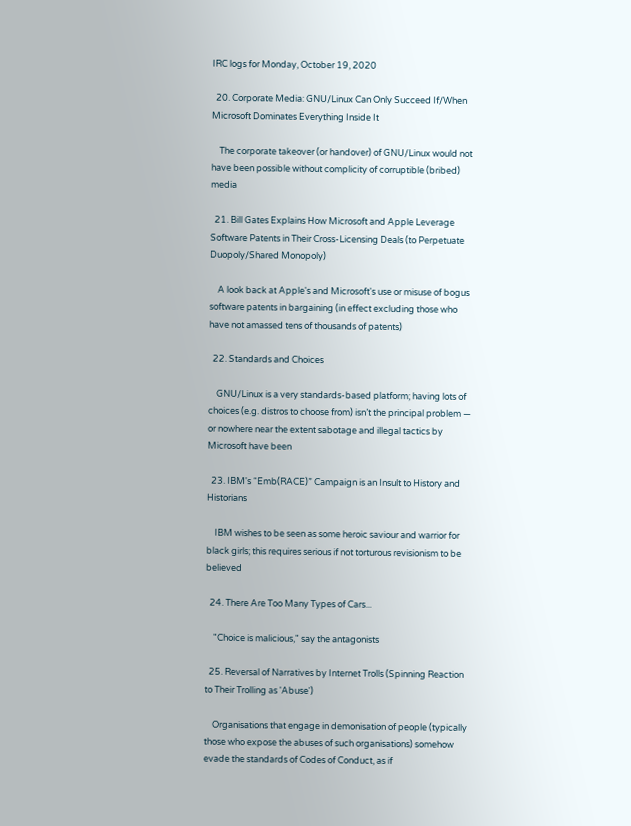IRC logs for Monday, October 19, 2020

  20. Corporate Media: GNU/Linux Can Only Succeed If/When Microsoft Dominates Everything Inside It

    The corporate takeover (or handover) of GNU/Linux would not have been possible without complicity of corruptible (bribed) media

  21. Bill Gates Explains How Microsoft and Apple Leverage Software Patents in Their Cross-Licensing Deals (to Perpetuate Duopoly/Shared Monopoly)

    A look back at Apple's and Microsoft's use or misuse of bogus software patents in bargaining (in effect excluding those who have not amassed tens of thousands of patents)

  22. Standards and Choices

    GNU/Linux is a very standards-based platform; having lots of choices (e.g. distros to choose from) isn’t the principal problem — or nowhere near the extent sabotage and illegal tactics by Microsoft have been

  23. IBM's “Emb(RACE)” Campaign is an Insult to History and Historians

    IBM wishes to be seen as some heroic saviour and warrior for black girls; this requires serious if not torturous revisionism to be believed

  24. There Are Too Many Types of Cars...

    "Choice is malicious," say the antagonists

  25. Reversal of Narratives by Internet Trolls (Spinning Reaction to Their Trolling as 'Abuse')

    Organisations that engage in demonisation of people (typically those who expose the abuses of such organisations) somehow evade the standards of Codes of Conduct, as if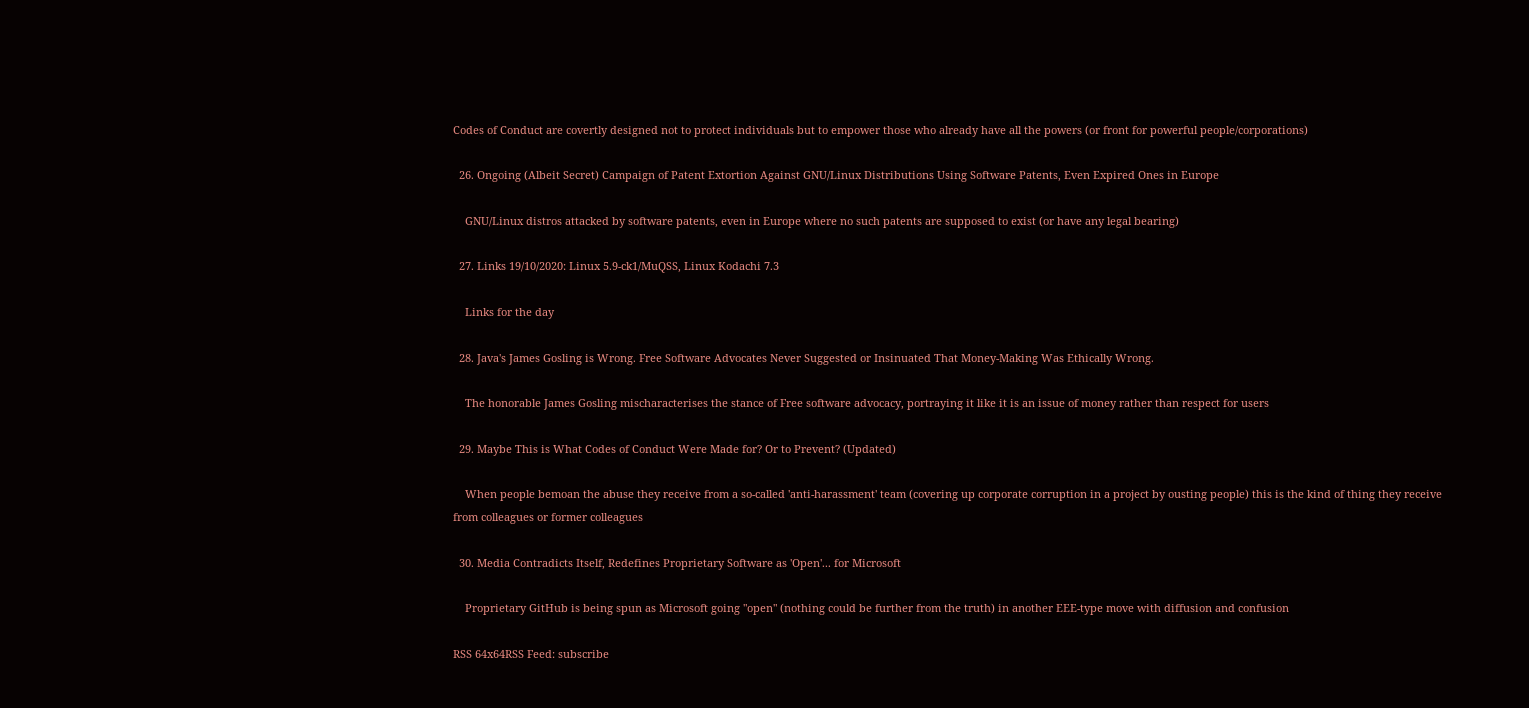Codes of Conduct are covertly designed not to protect individuals but to empower those who already have all the powers (or front for powerful people/corporations)

  26. Ongoing (Albeit Secret) Campaign of Patent Extortion Against GNU/Linux Distributions Using Software Patents, Even Expired Ones in Europe

    GNU/Linux distros attacked by software patents, even in Europe where no such patents are supposed to exist (or have any legal bearing)

  27. Links 19/10/2020: Linux 5.9-ck1/MuQSS, Linux Kodachi 7.3

    Links for the day

  28. Java's James Gosling is Wrong. Free Software Advocates Never Suggested or Insinuated That Money-Making Was Ethically Wrong.

    The honorable James Gosling mischaracterises the stance of Free software advocacy, portraying it like it is an issue of money rather than respect for users

  29. Maybe This is What Codes of Conduct Were Made for? Or to Prevent? (Updated)

    When people bemoan the abuse they receive from a so-called 'anti-harassment' team (covering up corporate corruption in a project by ousting people) this is the kind of thing they receive from colleagues or former colleagues

  30. Media Contradicts Itself, Redefines Proprietary Software as 'Open'... for Microsoft

    Proprietary GitHub is being spun as Microsoft going "open" (nothing could be further from the truth) in another EEE-type move with diffusion and confusion

RSS 64x64RSS Feed: subscribe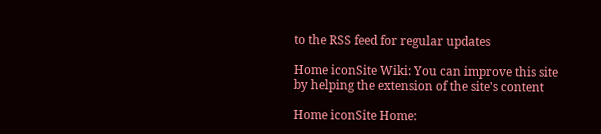to the RSS feed for regular updates

Home iconSite Wiki: You can improve this site by helping the extension of the site's content

Home iconSite Home: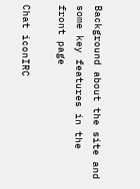Background about the site and some key features in the front page

Chat iconIRC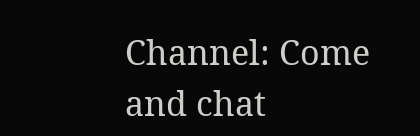Channel: Come and chat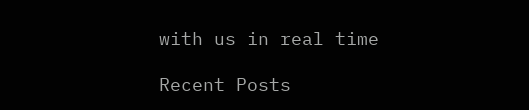with us in real time

Recent Posts